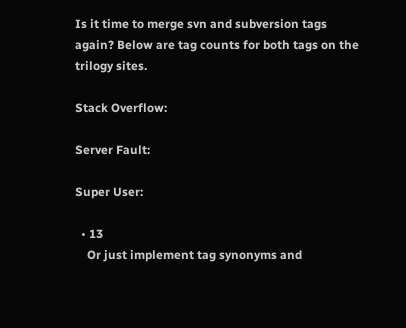Is it time to merge svn and subversion tags again? Below are tag counts for both tags on the trilogy sites.

Stack Overflow:

Server Fault:

Super User:

  • 13
    Or just implement tag synonyms and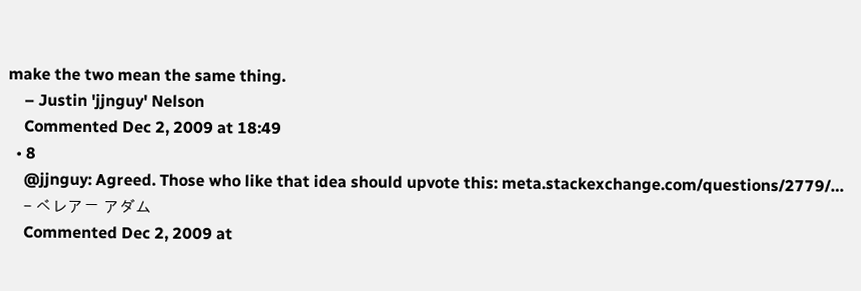make the two mean the same thing.
    – Justin 'jjnguy' Nelson
    Commented Dec 2, 2009 at 18:49
  • 8
    @jjnguy: Agreed. Those who like that idea should upvote this: meta.stackexchange.com/questions/2779/…
    – ベレアー アダム
    Commented Dec 2, 2009 at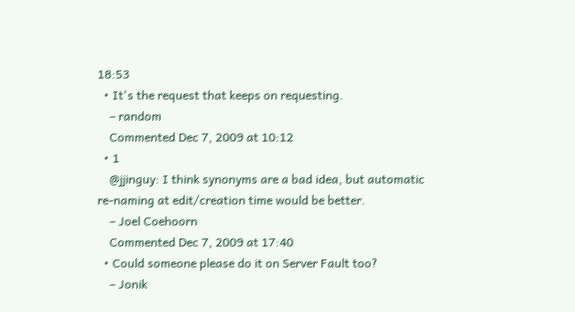18:53
  • It's the request that keeps on requesting.
    – random
    Commented Dec 7, 2009 at 10:12
  • 1
    @jjinguy: I think synonyms are a bad idea, but automatic re-naming at edit/creation time would be better.
    – Joel Coehoorn
    Commented Dec 7, 2009 at 17:40
  • Could someone please do it on Server Fault too?
    – Jonik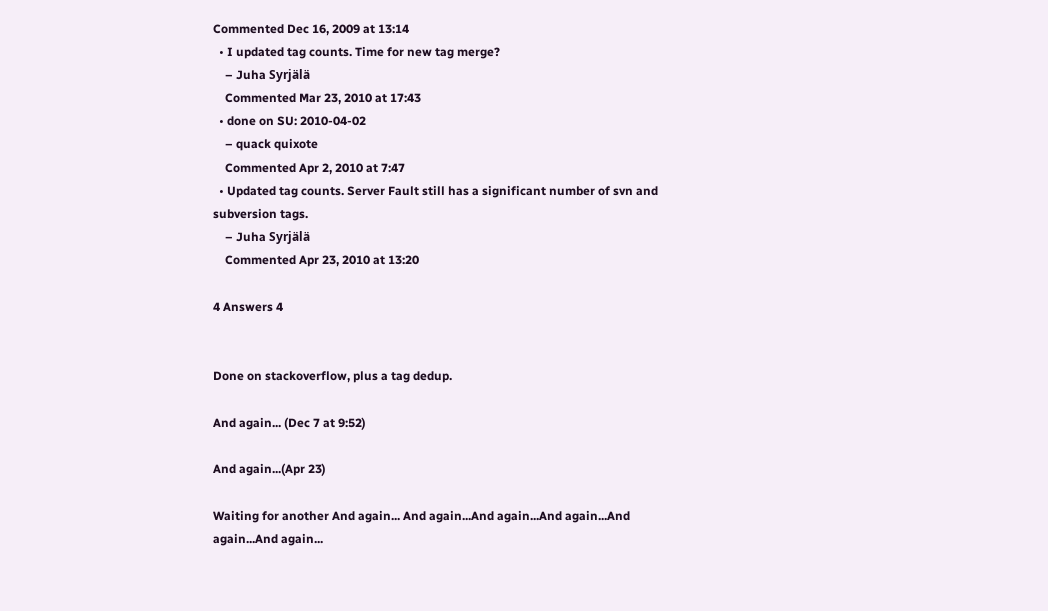Commented Dec 16, 2009 at 13:14
  • I updated tag counts. Time for new tag merge?
    – Juha Syrjälä
    Commented Mar 23, 2010 at 17:43
  • done on SU: 2010-04-02
    – quack quixote
    Commented Apr 2, 2010 at 7:47
  • Updated tag counts. Server Fault still has a significant number of svn and subversion tags.
    – Juha Syrjälä
    Commented Apr 23, 2010 at 13:20

4 Answers 4


Done on stackoverflow, plus a tag dedup.

And again... (Dec 7 at 9:52)

And again...(Apr 23)

Waiting for another And again... And again...And again...And again...And again...And again...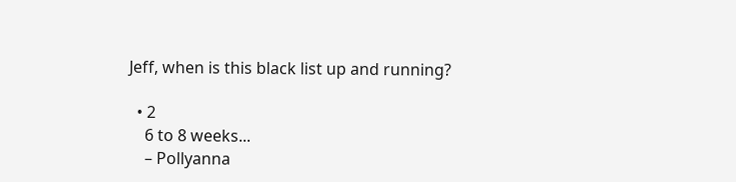Jeff, when is this black list up and running?

  • 2
    6 to 8 weeks...
    – Pollyanna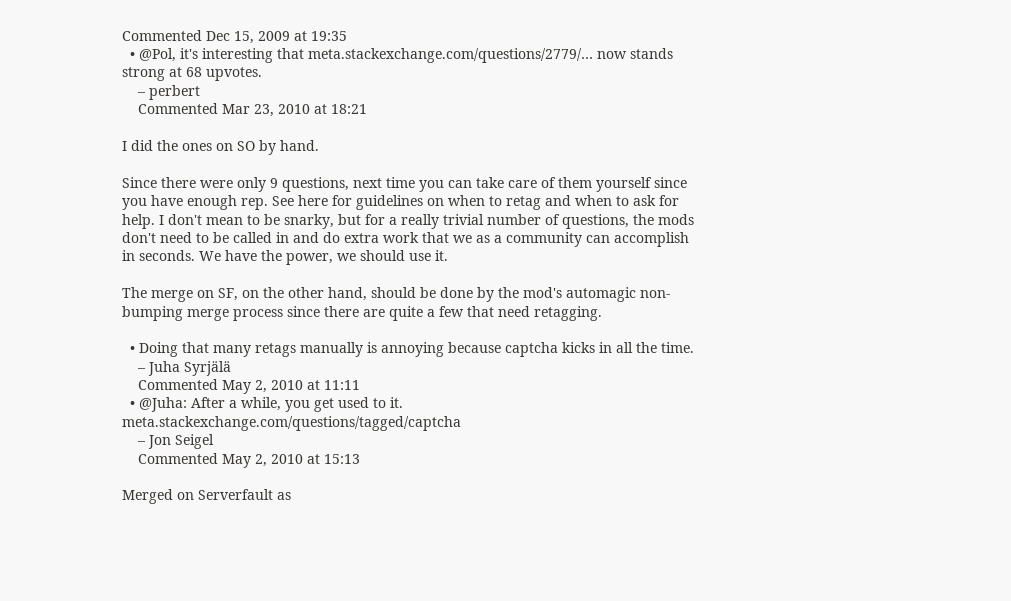Commented Dec 15, 2009 at 19:35
  • @Pol, it's interesting that meta.stackexchange.com/questions/2779/… now stands strong at 68 upvotes.
    – perbert
    Commented Mar 23, 2010 at 18:21

I did the ones on SO by hand.

Since there were only 9 questions, next time you can take care of them yourself since you have enough rep. See here for guidelines on when to retag and when to ask for help. I don't mean to be snarky, but for a really trivial number of questions, the mods don't need to be called in and do extra work that we as a community can accomplish in seconds. We have the power, we should use it.

The merge on SF, on the other hand, should be done by the mod's automagic non-bumping merge process since there are quite a few that need retagging.

  • Doing that many retags manually is annoying because captcha kicks in all the time.
    – Juha Syrjälä
    Commented May 2, 2010 at 11:11
  • @Juha: After a while, you get used to it. meta.stackexchange.com/questions/tagged/captcha
    – Jon Seigel
    Commented May 2, 2010 at 15:13

Merged on Serverfault as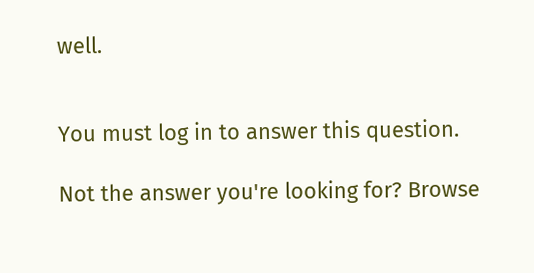well.


You must log in to answer this question.

Not the answer you're looking for? Browse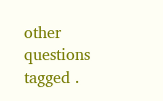other questions tagged .